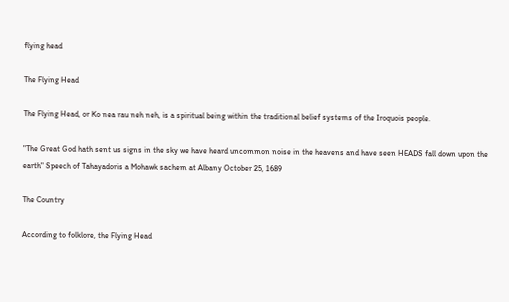flying head

The Flying Head

The Flying Head, or Ko nea rau neh neh, is a spiritual being within the traditional belief systems of the Iroquois people.

"The Great God hath sent us signs in the sky we have heard uncommon noise in the heavens and have seen HEADS fall down upon the earth" Speech of Tahayadoris a Mohawk sachem at Albany October 25, 1689

The Country

According to folklore, the Flying Head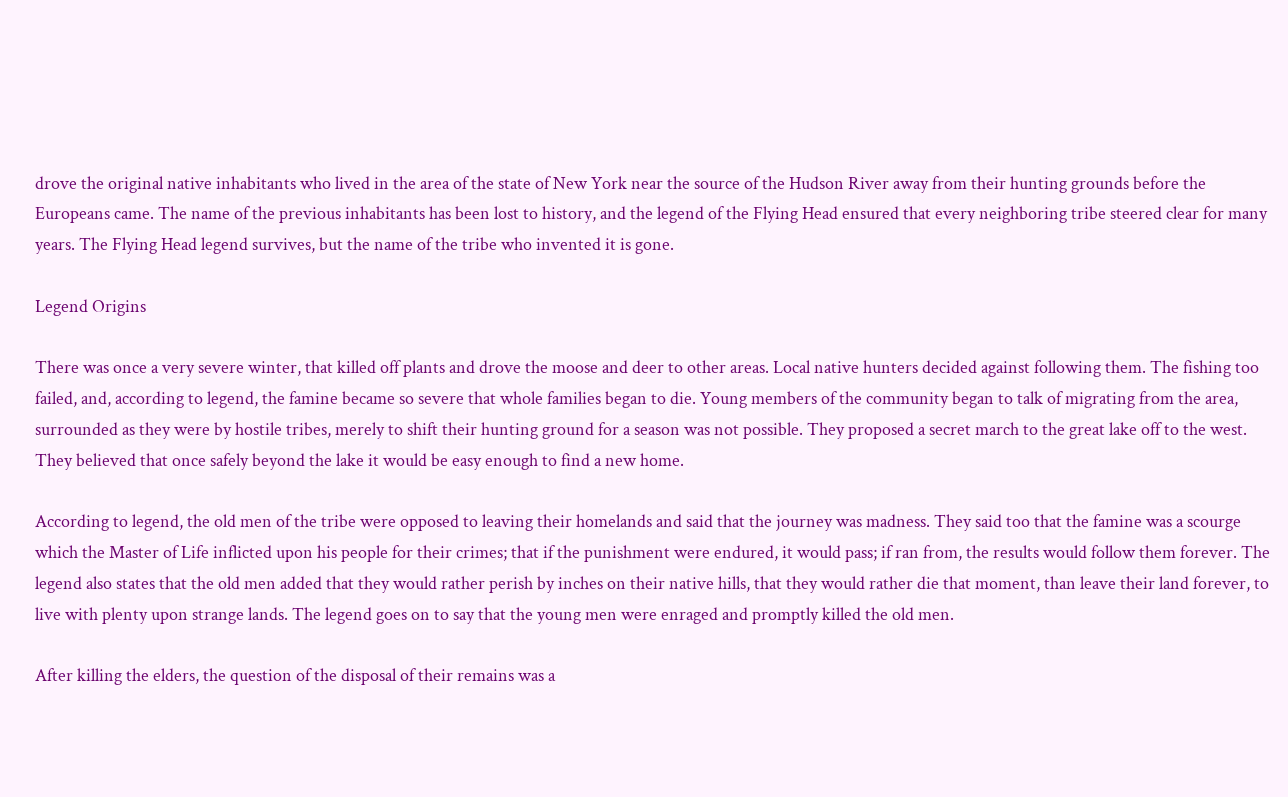drove the original native inhabitants who lived in the area of the state of New York near the source of the Hudson River away from their hunting grounds before the Europeans came. The name of the previous inhabitants has been lost to history, and the legend of the Flying Head ensured that every neighboring tribe steered clear for many years. The Flying Head legend survives, but the name of the tribe who invented it is gone.

Legend Origins

There was once a very severe winter, that killed off plants and drove the moose and deer to other areas. Local native hunters decided against following them. The fishing too failed, and, according to legend, the famine became so severe that whole families began to die. Young members of the community began to talk of migrating from the area, surrounded as they were by hostile tribes, merely to shift their hunting ground for a season was not possible. They proposed a secret march to the great lake off to the west. They believed that once safely beyond the lake it would be easy enough to find a new home.

According to legend, the old men of the tribe were opposed to leaving their homelands and said that the journey was madness. They said too that the famine was a scourge which the Master of Life inflicted upon his people for their crimes; that if the punishment were endured, it would pass; if ran from, the results would follow them forever. The legend also states that the old men added that they would rather perish by inches on their native hills, that they would rather die that moment, than leave their land forever, to live with plenty upon strange lands. The legend goes on to say that the young men were enraged and promptly killed the old men.

After killing the elders, the question of the disposal of their remains was a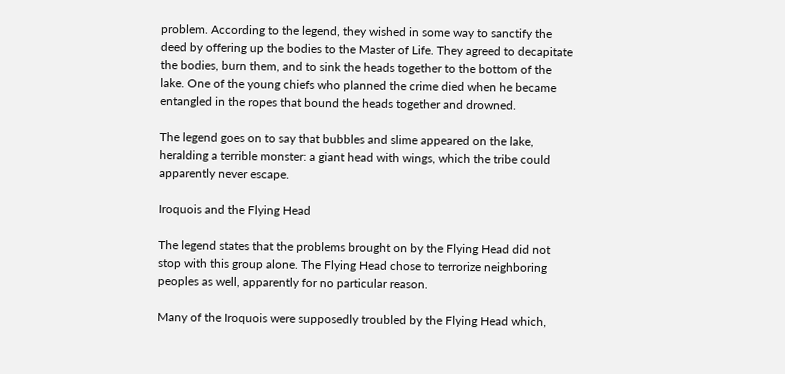problem. According to the legend, they wished in some way to sanctify the deed by offering up the bodies to the Master of Life. They agreed to decapitate the bodies, burn them, and to sink the heads together to the bottom of the lake. One of the young chiefs who planned the crime died when he became entangled in the ropes that bound the heads together and drowned.

The legend goes on to say that bubbles and slime appeared on the lake, heralding a terrible monster: a giant head with wings, which the tribe could apparently never escape.

Iroquois and the Flying Head

The legend states that the problems brought on by the Flying Head did not stop with this group alone. The Flying Head chose to terrorize neighboring peoples as well, apparently for no particular reason.

Many of the Iroquois were supposedly troubled by the Flying Head which,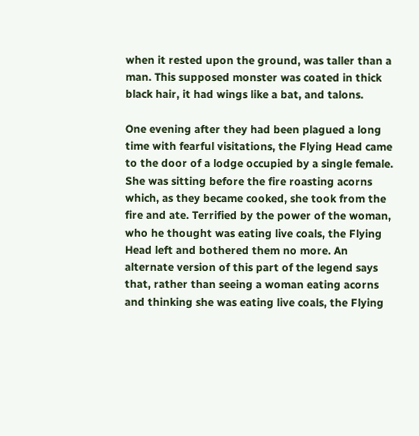when it rested upon the ground, was taller than a man. This supposed monster was coated in thick black hair, it had wings like a bat, and talons.

One evening after they had been plagued a long time with fearful visitations, the Flying Head came to the door of a lodge occupied by a single female. She was sitting before the fire roasting acorns which, as they became cooked, she took from the fire and ate. Terrified by the power of the woman, who he thought was eating live coals, the Flying Head left and bothered them no more. An alternate version of this part of the legend says that, rather than seeing a woman eating acorns and thinking she was eating live coals, the Flying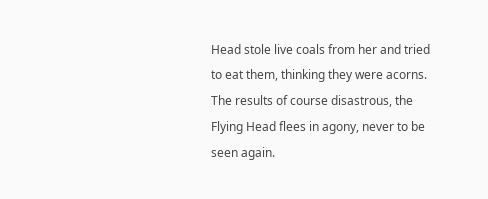Head stole live coals from her and tried to eat them, thinking they were acorns. The results of course disastrous, the Flying Head flees in agony, never to be seen again.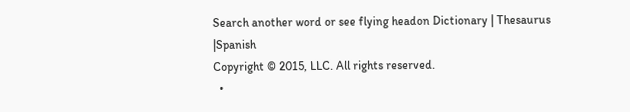Search another word or see flying headon Dictionary | Thesaurus |Spanish
Copyright © 2015, LLC. All rights reserved.
  •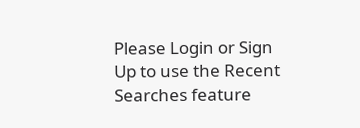Please Login or Sign Up to use the Recent Searches feature